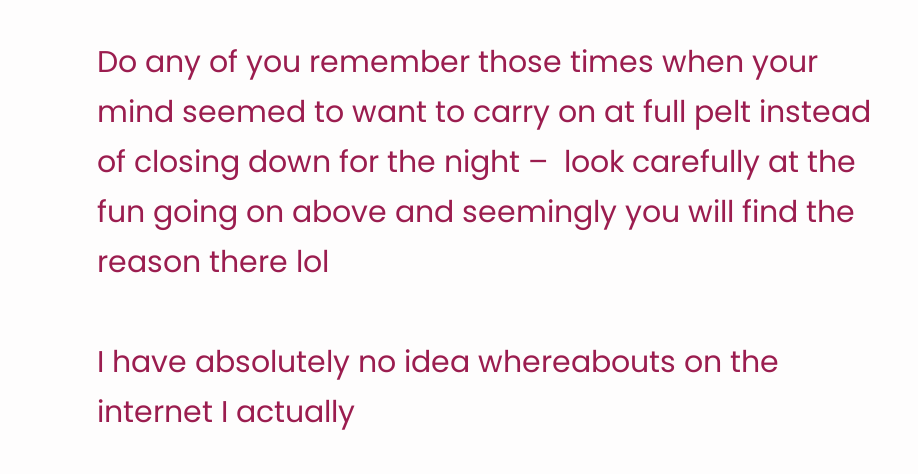Do any of you remember those times when your mind seemed to want to carry on at full pelt instead of closing down for the night –  look carefully at the fun going on above and seemingly you will find the reason there lol

I have absolutely no idea whereabouts on the internet I actually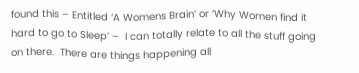found this – Entitled ‘A Womens Brain’ or ‘Why Women find it hard to go to Sleep’ –  I can totally relate to all the stuff going on there.  There are things happening all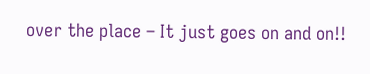over the place – It just goes on and on!!